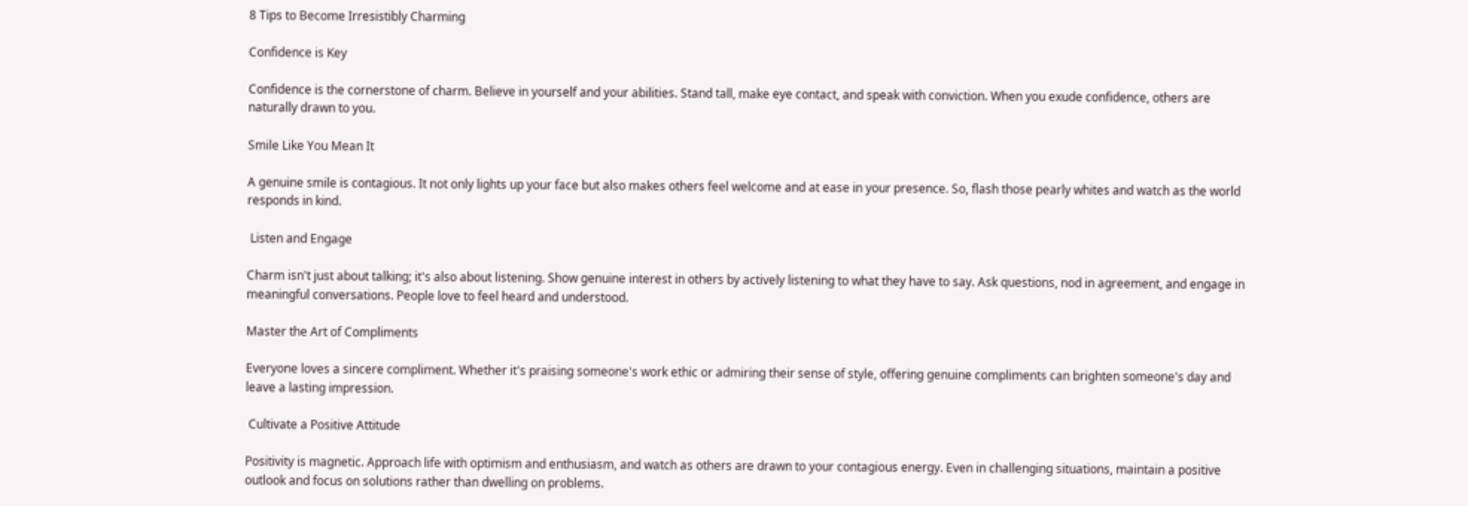8 Tips to Become Irresistibly Charming

Confidence is Key

Confidence is the cornerstone of charm. Believe in yourself and your abilities. Stand tall, make eye contact, and speak with conviction. When you exude confidence, others are naturally drawn to you.

Smile Like You Mean It

A genuine smile is contagious. It not only lights up your face but also makes others feel welcome and at ease in your presence. So, flash those pearly whites and watch as the world responds in kind.

 Listen and Engage

Charm isn't just about talking; it's also about listening. Show genuine interest in others by actively listening to what they have to say. Ask questions, nod in agreement, and engage in meaningful conversations. People love to feel heard and understood.

Master the Art of Compliments

Everyone loves a sincere compliment. Whether it's praising someone's work ethic or admiring their sense of style, offering genuine compliments can brighten someone's day and leave a lasting impression.

 Cultivate a Positive Attitude

Positivity is magnetic. Approach life with optimism and enthusiasm, and watch as others are drawn to your contagious energy. Even in challenging situations, maintain a positive outlook and focus on solutions rather than dwelling on problems.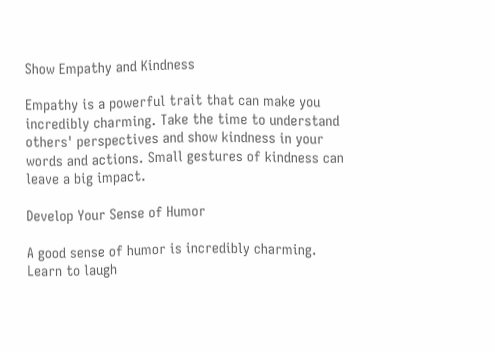Show Empathy and Kindness

Empathy is a powerful trait that can make you incredibly charming. Take the time to understand others' perspectives and show kindness in your words and actions. Small gestures of kindness can leave a big impact.

Develop Your Sense of Humor

A good sense of humor is incredibly charming. Learn to laugh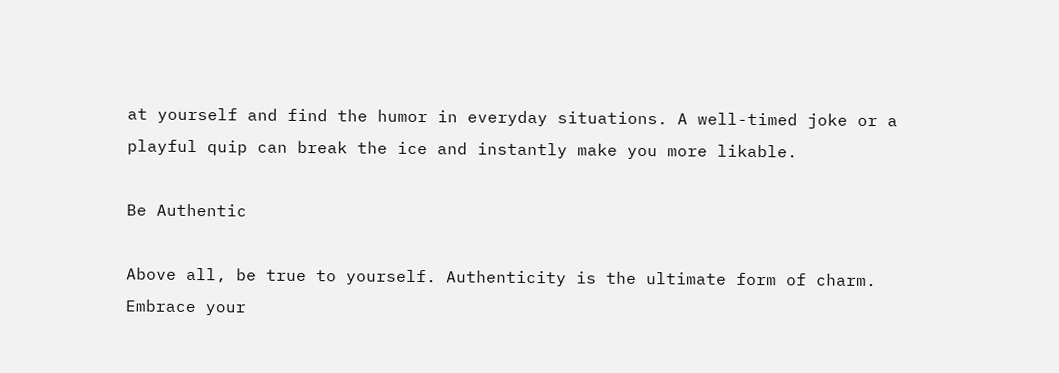at yourself and find the humor in everyday situations. A well-timed joke or a playful quip can break the ice and instantly make you more likable.

Be Authentic

Above all, be true to yourself. Authenticity is the ultimate form of charm. Embrace your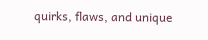quirks, flaws, and unique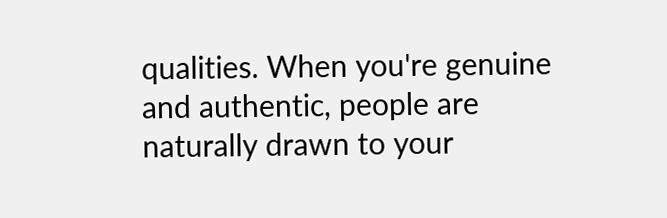qualities. When you're genuine and authentic, people are naturally drawn to your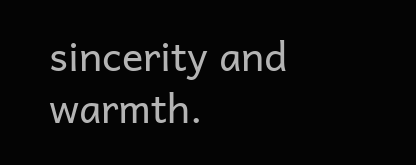sincerity and warmth.